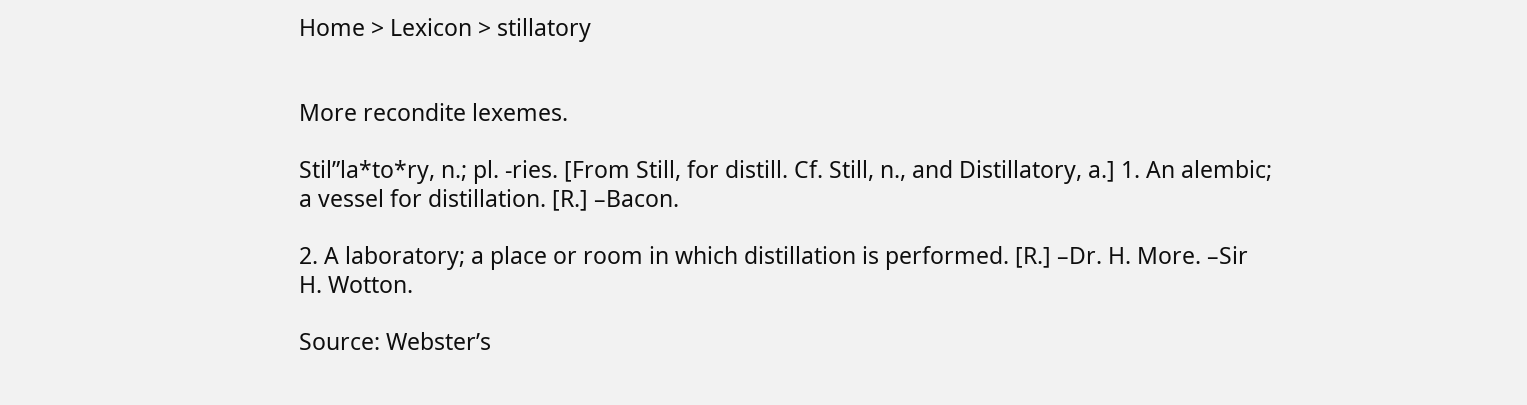Home > Lexicon > stillatory


More recondite lexemes.

Stil”la*to*ry, n.; pl. -ries. [From Still, for distill. Cf. Still, n., and Distillatory, a.] 1. An alembic; a vessel for distillation. [R.] –Bacon.

2. A laboratory; a place or room in which distillation is performed. [R.] –Dr. H. More. –Sir H. Wotton.

Source: Webster’s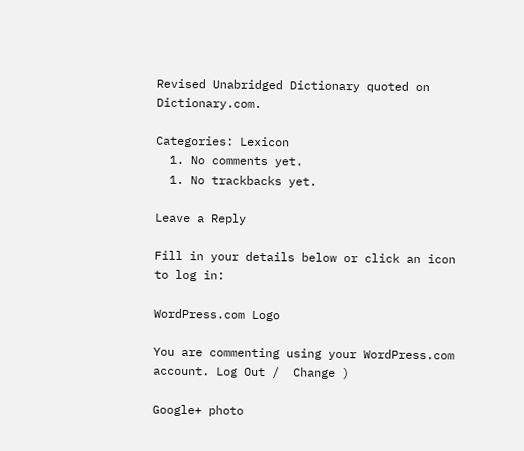Revised Unabridged Dictionary quoted on Dictionary.com.

Categories: Lexicon
  1. No comments yet.
  1. No trackbacks yet.

Leave a Reply

Fill in your details below or click an icon to log in:

WordPress.com Logo

You are commenting using your WordPress.com account. Log Out /  Change )

Google+ photo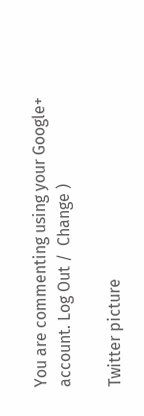You are commenting using your Google+ account. Log Out /  Change )

Twitter picture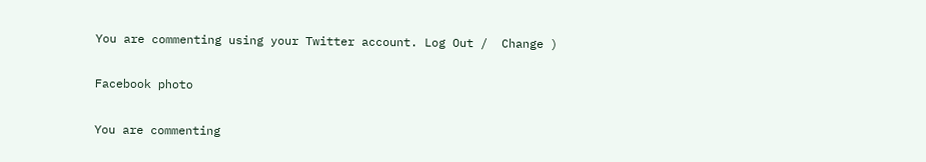You are commenting using your Twitter account. Log Out /  Change )

Facebook photo

You are commenting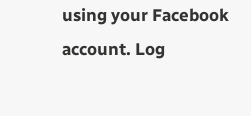using your Facebook account. Log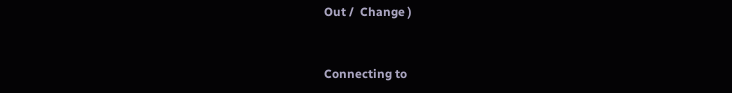Out /  Change )


Connecting to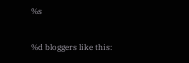%s

%d bloggers like this: